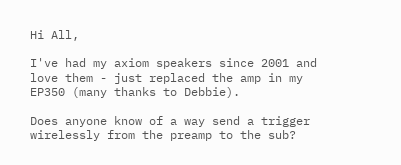Hi All,

I've had my axiom speakers since 2001 and love them - just replaced the amp in my EP350 (many thanks to Debbie).

Does anyone know of a way send a trigger wirelessly from the preamp to the sub?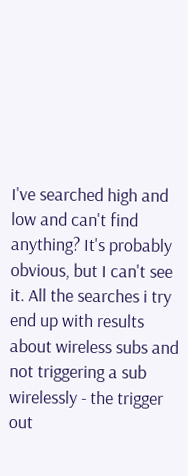I've searched high and low and can't find anything? It's probably obvious, but I can't see it. All the searches i try end up with results about wireless subs and not triggering a sub wirelessly - the trigger out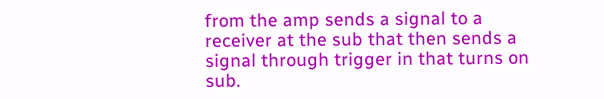from the amp sends a signal to a receiver at the sub that then sends a signal through trigger in that turns on sub.